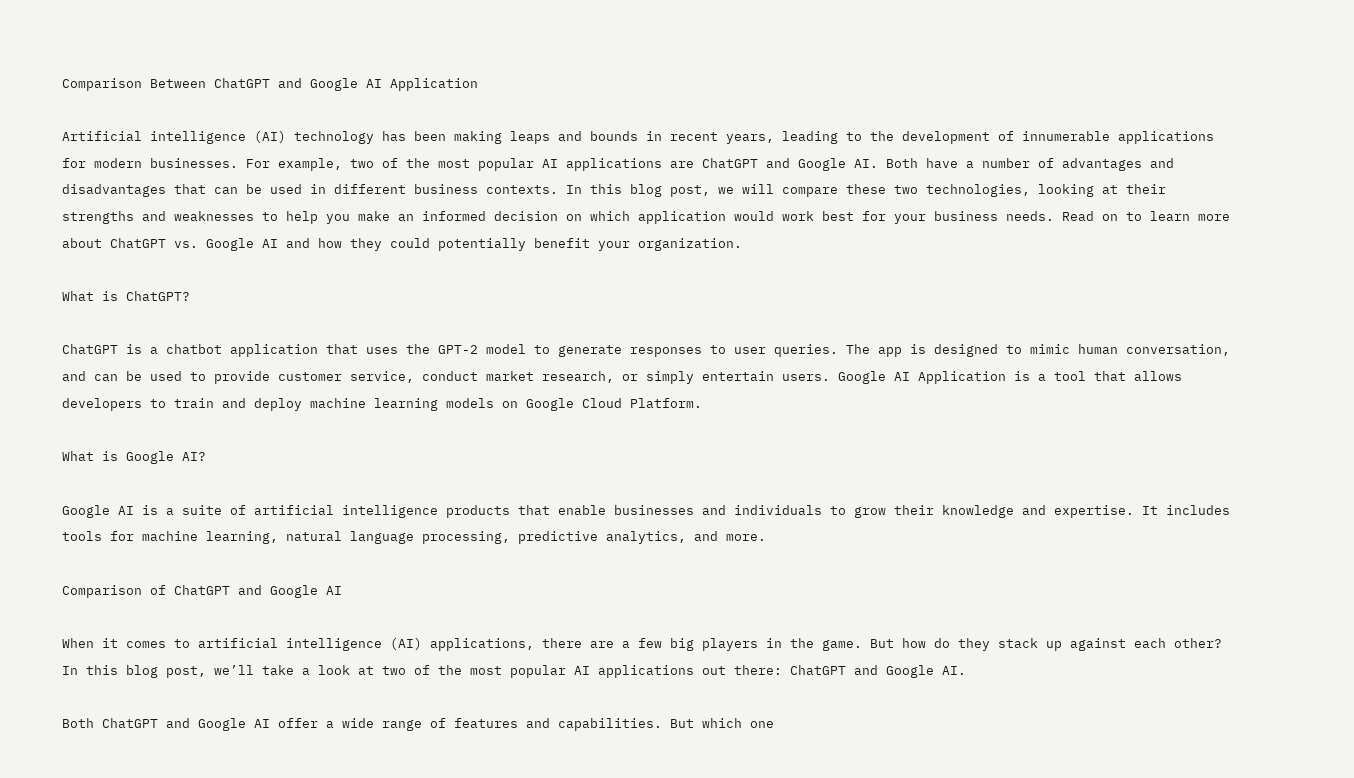Comparison Between ChatGPT and Google AI Application

Artificial intelligence (AI) technology has been making leaps and bounds in recent years, leading to the development of innumerable applications for modern businesses. For example, two of the most popular AI applications are ChatGPT and Google AI. Both have a number of advantages and disadvantages that can be used in different business contexts. In this blog post, we will compare these two technologies, looking at their strengths and weaknesses to help you make an informed decision on which application would work best for your business needs. Read on to learn more about ChatGPT vs. Google AI and how they could potentially benefit your organization.

What is ChatGPT?

ChatGPT is a chatbot application that uses the GPT-2 model to generate responses to user queries. The app is designed to mimic human conversation, and can be used to provide customer service, conduct market research, or simply entertain users. Google AI Application is a tool that allows developers to train and deploy machine learning models on Google Cloud Platform.

What is Google AI?

Google AI is a suite of artificial intelligence products that enable businesses and individuals to grow their knowledge and expertise. It includes tools for machine learning, natural language processing, predictive analytics, and more.

Comparison of ChatGPT and Google AI

When it comes to artificial intelligence (AI) applications, there are a few big players in the game. But how do they stack up against each other? In this blog post, we’ll take a look at two of the most popular AI applications out there: ChatGPT and Google AI.

Both ChatGPT and Google AI offer a wide range of features and capabilities. But which one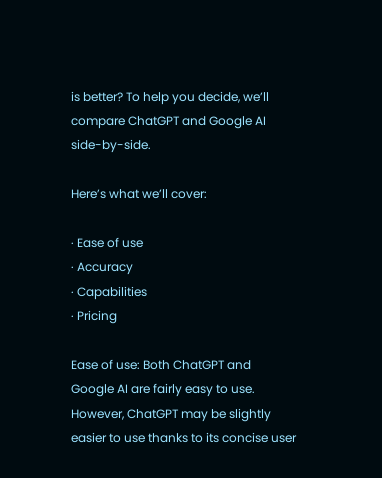is better? To help you decide, we’ll compare ChatGPT and Google AI side-by-side.

Here’s what we’ll cover:

· Ease of use
· Accuracy
· Capabilities
· Pricing

Ease of use: Both ChatGPT and Google AI are fairly easy to use. However, ChatGPT may be slightly easier to use thanks to its concise user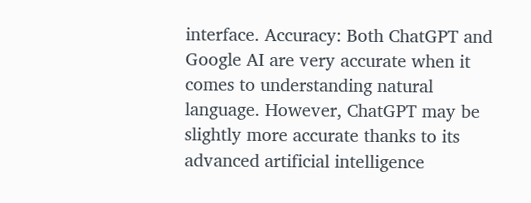interface. Accuracy: Both ChatGPT and Google AI are very accurate when it comes to understanding natural language. However, ChatGPT may be slightly more accurate thanks to its advanced artificial intelligence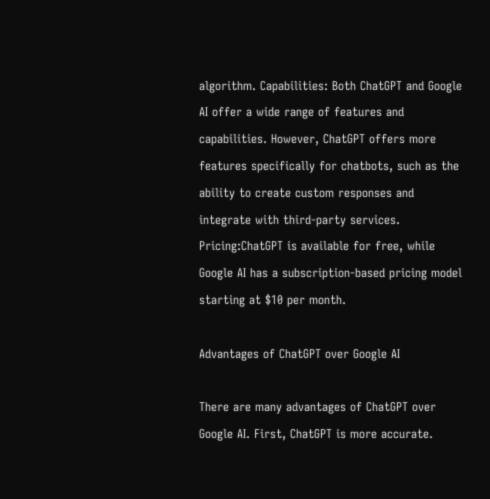algorithm. Capabilities: Both ChatGPT and Google AI offer a wide range of features and capabilities. However, ChatGPT offers more features specifically for chatbots, such as the ability to create custom responses and integrate with third-party services. Pricing:ChatGPT is available for free, while Google AI has a subscription-based pricing model starting at $10 per month.

Advantages of ChatGPT over Google AI

There are many advantages of ChatGPT over Google AI. First, ChatGPT is more accurate.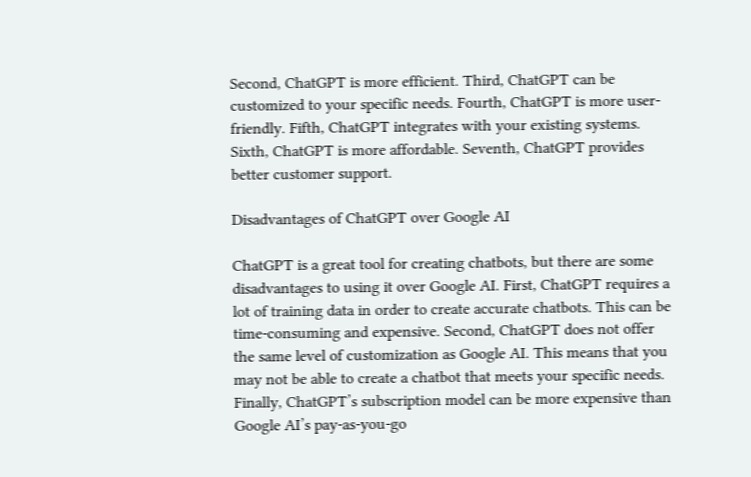Second, ChatGPT is more efficient. Third, ChatGPT can be customized to your specific needs. Fourth, ChatGPT is more user-friendly. Fifth, ChatGPT integrates with your existing systems. Sixth, ChatGPT is more affordable. Seventh, ChatGPT provides better customer support.

Disadvantages of ChatGPT over Google AI

ChatGPT is a great tool for creating chatbots, but there are some disadvantages to using it over Google AI. First, ChatGPT requires a lot of training data in order to create accurate chatbots. This can be time-consuming and expensive. Second, ChatGPT does not offer the same level of customization as Google AI. This means that you may not be able to create a chatbot that meets your specific needs. Finally, ChatGPT’s subscription model can be more expensive than Google AI’s pay-as-you-go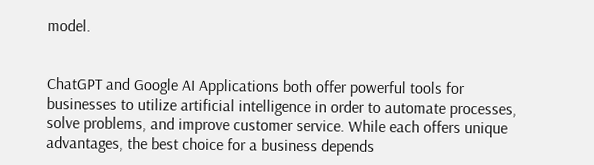model.


ChatGPT and Google AI Applications both offer powerful tools for businesses to utilize artificial intelligence in order to automate processes, solve problems, and improve customer service. While each offers unique advantages, the best choice for a business depends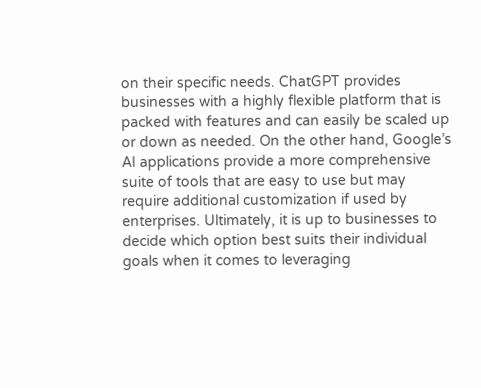on their specific needs. ChatGPT provides businesses with a highly flexible platform that is packed with features and can easily be scaled up or down as needed. On the other hand, Google’s AI applications provide a more comprehensive suite of tools that are easy to use but may require additional customization if used by enterprises. Ultimately, it is up to businesses to decide which option best suits their individual goals when it comes to leveraging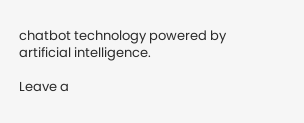chatbot technology powered by artificial intelligence.

Leave a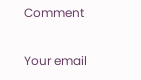Comment

Your email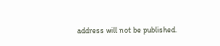address will not be published.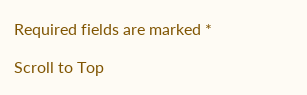Required fields are marked *

Scroll to Top